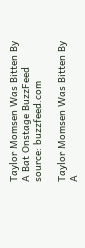Taylor Momsen Was Bitten By A Bat Onstage BuzzFeed
source: buzzfeed.com

Taylor Momsen Was Bitten By A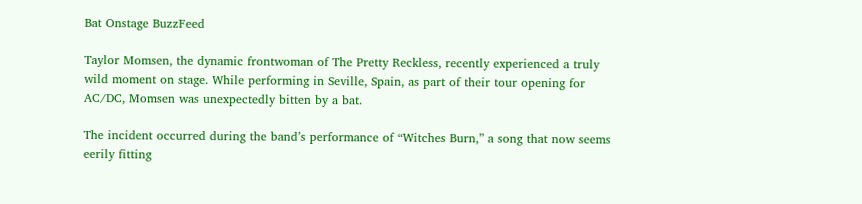Bat Onstage BuzzFeed

Taylor Momsen, the dynamic frontwoman of The Pretty Reckless, recently experienced a truly wild moment on stage. While performing in Seville, Spain, as part of their tour opening for AC/DC, Momsen was unexpectedly bitten by a bat.

The incident occurred during the band’s performance of “Witches Burn,” a song that now seems eerily fitting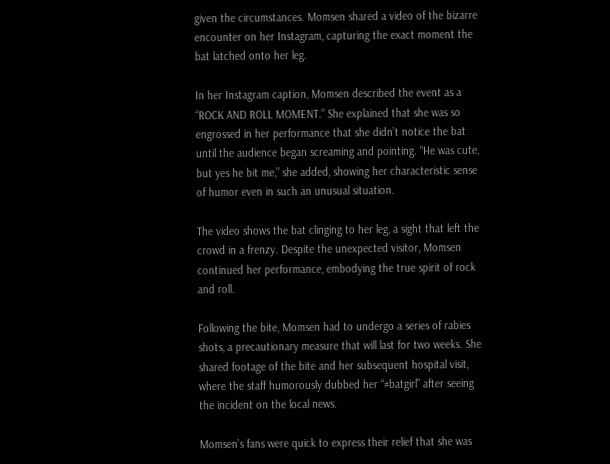given the circumstances. Momsen shared a video of the bizarre encounter on her Instagram, capturing the exact moment the bat latched onto her leg.

In her Instagram caption, Momsen described the event as a “ROCK AND ROLL MOMENT.” She explained that she was so engrossed in her performance that she didn’t notice the bat until the audience began screaming and pointing. “He was cute, but yes he bit me,” she added, showing her characteristic sense of humor even in such an unusual situation.

The video shows the bat clinging to her leg, a sight that left the crowd in a frenzy. Despite the unexpected visitor, Momsen continued her performance, embodying the true spirit of rock and roll.

Following the bite, Momsen had to undergo a series of rabies shots, a precautionary measure that will last for two weeks. She shared footage of the bite and her subsequent hospital visit, where the staff humorously dubbed her “#batgirl” after seeing the incident on the local news.

Momsen’s fans were quick to express their relief that she was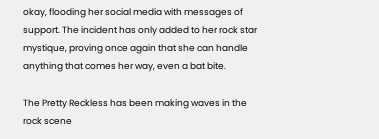okay, flooding her social media with messages of support. The incident has only added to her rock star mystique, proving once again that she can handle anything that comes her way, even a bat bite.

The Pretty Reckless has been making waves in the rock scene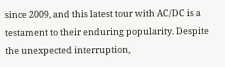since 2009, and this latest tour with AC/DC is a testament to their enduring popularity. Despite the unexpected interruption,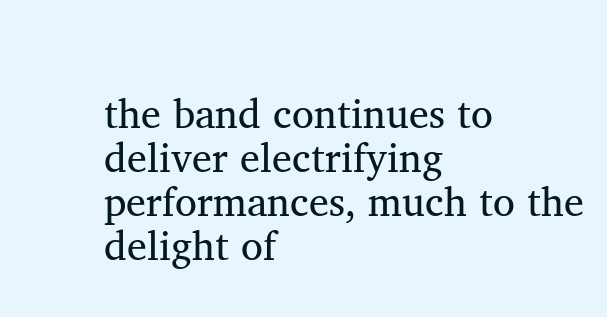the band continues to deliver electrifying performances, much to the delight of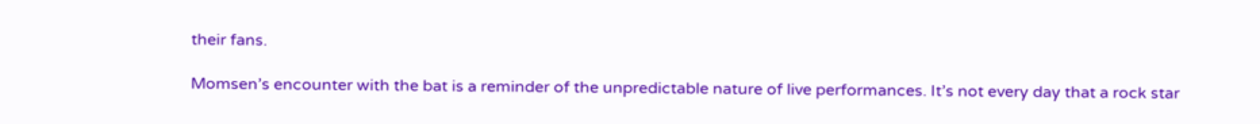their fans.

Momsen’s encounter with the bat is a reminder of the unpredictable nature of live performances. It’s not every day that a rock star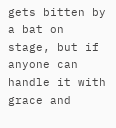gets bitten by a bat on stage, but if anyone can handle it with grace and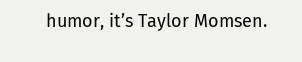humor, it’s Taylor Momsen.